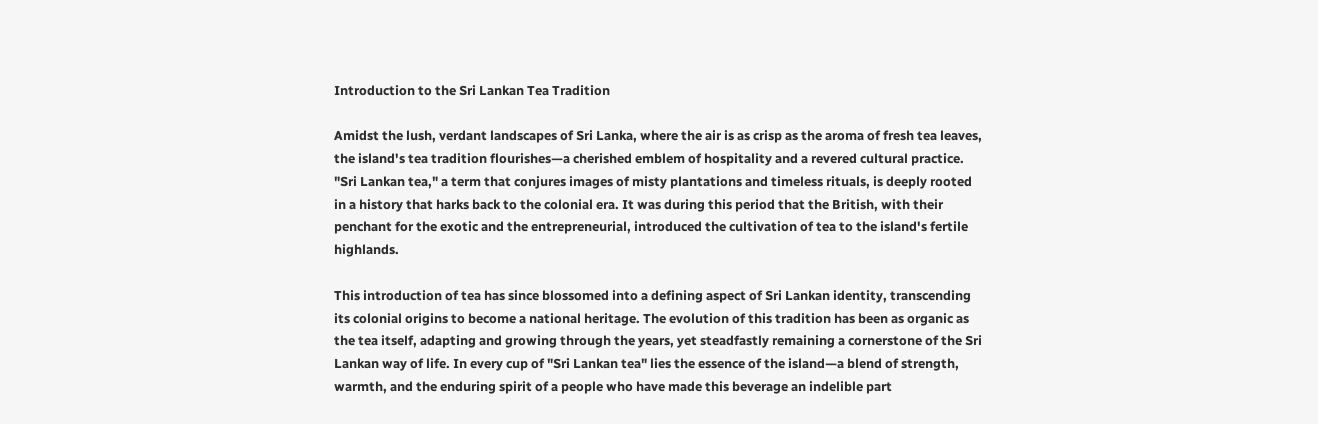Introduction to the Sri Lankan Tea Tradition

Amidst the lush, verdant landscapes of Sri Lanka, where the air is as crisp as the aroma of fresh tea leaves, the island's tea tradition flourishes—a cherished emblem of hospitality and a revered cultural practice. "Sri Lankan tea," a term that conjures images of misty plantations and timeless rituals, is deeply rooted in a history that harks back to the colonial era. It was during this period that the British, with their penchant for the exotic and the entrepreneurial, introduced the cultivation of tea to the island's fertile highlands.

This introduction of tea has since blossomed into a defining aspect of Sri Lankan identity, transcending its colonial origins to become a national heritage. The evolution of this tradition has been as organic as the tea itself, adapting and growing through the years, yet steadfastly remaining a cornerstone of the Sri Lankan way of life. In every cup of "Sri Lankan tea" lies the essence of the island—a blend of strength, warmth, and the enduring spirit of a people who have made this beverage an indelible part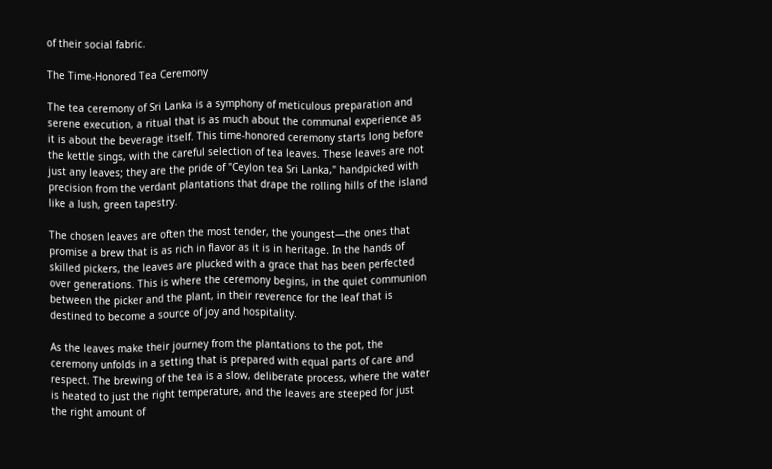of their social fabric.

The Time-Honored Tea Ceremony

The tea ceremony of Sri Lanka is a symphony of meticulous preparation and serene execution, a ritual that is as much about the communal experience as it is about the beverage itself. This time-honored ceremony starts long before the kettle sings, with the careful selection of tea leaves. These leaves are not just any leaves; they are the pride of "Ceylon tea Sri Lanka," handpicked with precision from the verdant plantations that drape the rolling hills of the island like a lush, green tapestry.

The chosen leaves are often the most tender, the youngest—the ones that promise a brew that is as rich in flavor as it is in heritage. In the hands of skilled pickers, the leaves are plucked with a grace that has been perfected over generations. This is where the ceremony begins, in the quiet communion between the picker and the plant, in their reverence for the leaf that is destined to become a source of joy and hospitality.

As the leaves make their journey from the plantations to the pot, the ceremony unfolds in a setting that is prepared with equal parts of care and respect. The brewing of the tea is a slow, deliberate process, where the water is heated to just the right temperature, and the leaves are steeped for just the right amount of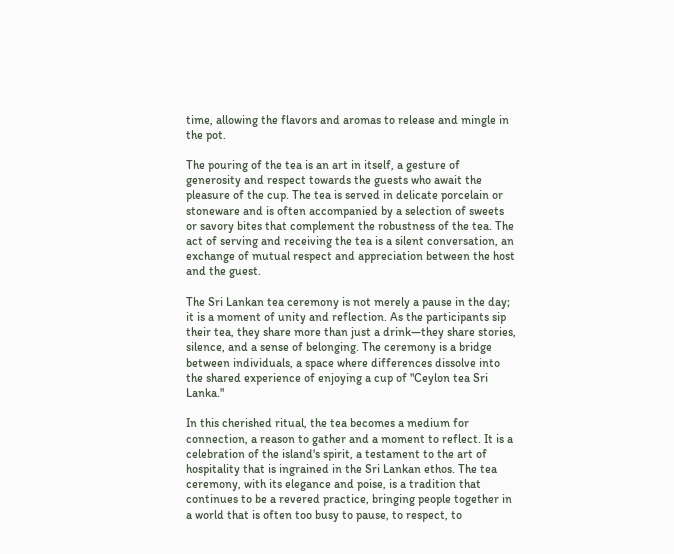time, allowing the flavors and aromas to release and mingle in the pot.

The pouring of the tea is an art in itself, a gesture of generosity and respect towards the guests who await the pleasure of the cup. The tea is served in delicate porcelain or stoneware and is often accompanied by a selection of sweets or savory bites that complement the robustness of the tea. The act of serving and receiving the tea is a silent conversation, an exchange of mutual respect and appreciation between the host and the guest.

The Sri Lankan tea ceremony is not merely a pause in the day; it is a moment of unity and reflection. As the participants sip their tea, they share more than just a drink—they share stories, silence, and a sense of belonging. The ceremony is a bridge between individuals, a space where differences dissolve into the shared experience of enjoying a cup of "Ceylon tea Sri Lanka."

In this cherished ritual, the tea becomes a medium for connection, a reason to gather and a moment to reflect. It is a celebration of the island's spirit, a testament to the art of hospitality that is ingrained in the Sri Lankan ethos. The tea ceremony, with its elegance and poise, is a tradition that continues to be a revered practice, bringing people together in a world that is often too busy to pause, to respect, to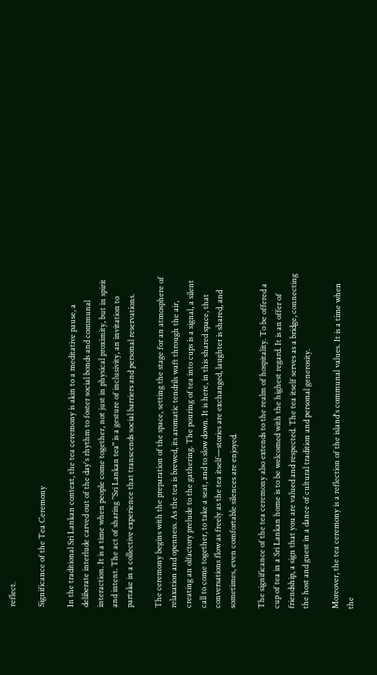reflect.

Significance of the Tea Ceremony

In the traditional Sri Lankan context, the tea ceremony is akin to a meditative pause, a deliberate interlude carved out of the day's rhythm to foster social bonds and communal interaction. It is a time when people come together, not just in physical proximity, but in spirit and intent. The act of sharing "Sri Lankan tea" is a gesture of inclusivity, an invitation to partake in a collective experience that transcends social barriers and personal reservations.

The ceremony begins with the preparation of the space, setting the stage for an atmosphere of relaxation and openness. As the tea is brewed, its aromatic tendrils waft through the air, creating an olfactory prelude to the gathering. The pouring of tea into cups is a signal, a silent call to come together, to take a seat, and to slow down. It is here, in this shared space, that conversations flow as freely as the tea itself—stories are exchanged, laughter is shared, and sometimes, even comfortable silences are enjoyed.

The significance of the tea ceremony also extends to the realm of hospitality. To be offered a cup of tea in a Sri Lankan home is to be welcomed with the highest regard. It is an offer of friendship, a sign that you are valued and respected. The tea itself serves as a bridge, connecting the host and guest in a dance of cultural tradition and personal generosity.

Moreover, the tea ceremony is a reflection of the island's communal values. It is a time when the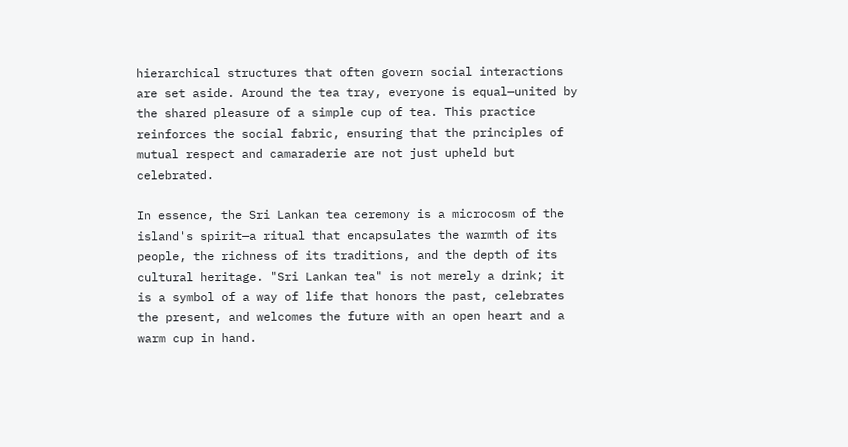hierarchical structures that often govern social interactions are set aside. Around the tea tray, everyone is equal—united by the shared pleasure of a simple cup of tea. This practice reinforces the social fabric, ensuring that the principles of mutual respect and camaraderie are not just upheld but celebrated.

In essence, the Sri Lankan tea ceremony is a microcosm of the island's spirit—a ritual that encapsulates the warmth of its people, the richness of its traditions, and the depth of its cultural heritage. "Sri Lankan tea" is not merely a drink; it is a symbol of a way of life that honors the past, celebrates the present, and welcomes the future with an open heart and a warm cup in hand.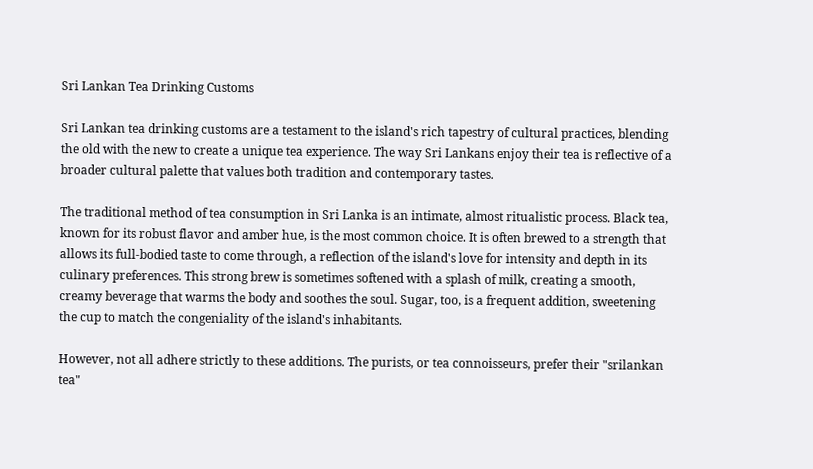Sri Lankan Tea Drinking Customs

Sri Lankan tea drinking customs are a testament to the island's rich tapestry of cultural practices, blending the old with the new to create a unique tea experience. The way Sri Lankans enjoy their tea is reflective of a broader cultural palette that values both tradition and contemporary tastes.

The traditional method of tea consumption in Sri Lanka is an intimate, almost ritualistic process. Black tea, known for its robust flavor and amber hue, is the most common choice. It is often brewed to a strength that allows its full-bodied taste to come through, a reflection of the island's love for intensity and depth in its culinary preferences. This strong brew is sometimes softened with a splash of milk, creating a smooth, creamy beverage that warms the body and soothes the soul. Sugar, too, is a frequent addition, sweetening the cup to match the congeniality of the island's inhabitants.

However, not all adhere strictly to these additions. The purists, or tea connoisseurs, prefer their "srilankan tea"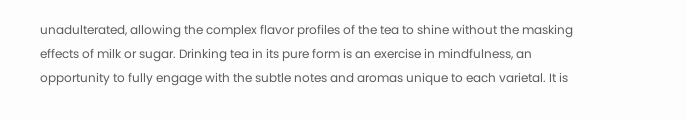unadulterated, allowing the complex flavor profiles of the tea to shine without the masking effects of milk or sugar. Drinking tea in its pure form is an exercise in mindfulness, an opportunity to fully engage with the subtle notes and aromas unique to each varietal. It is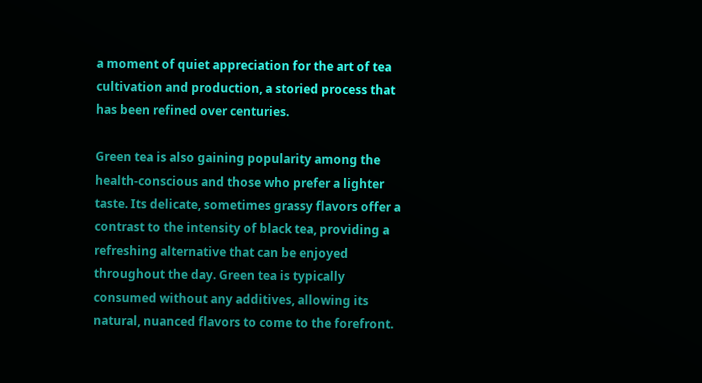a moment of quiet appreciation for the art of tea cultivation and production, a storied process that has been refined over centuries.

Green tea is also gaining popularity among the health-conscious and those who prefer a lighter taste. Its delicate, sometimes grassy flavors offer a contrast to the intensity of black tea, providing a refreshing alternative that can be enjoyed throughout the day. Green tea is typically consumed without any additives, allowing its natural, nuanced flavors to come to the forefront.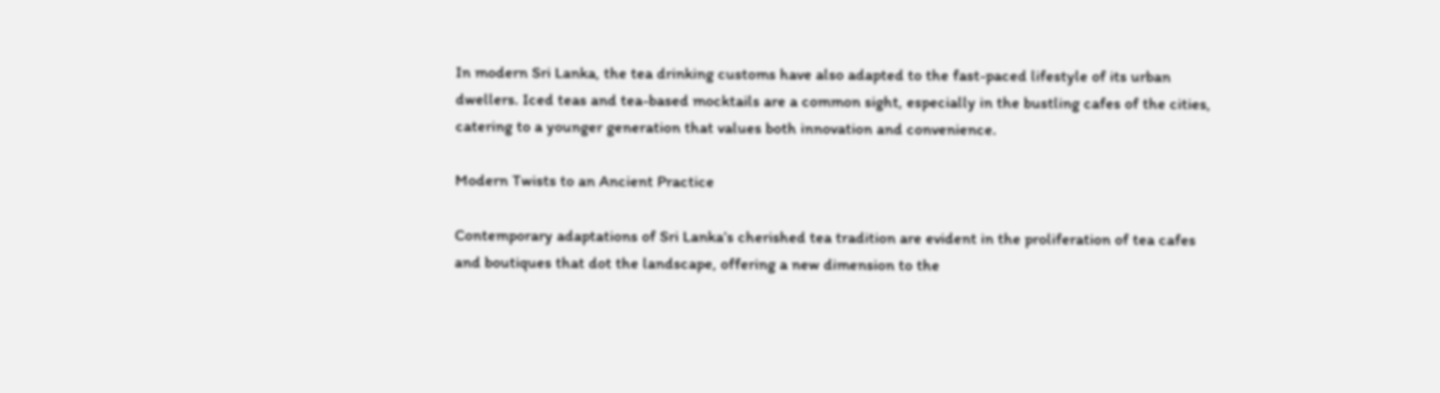In modern Sri Lanka, the tea drinking customs have also adapted to the fast-paced lifestyle of its urban dwellers. Iced teas and tea-based mocktails are a common sight, especially in the bustling cafes of the cities, catering to a younger generation that values both innovation and convenience.

Modern Twists to an Ancient Practice

Contemporary adaptations of Sri Lanka’s cherished tea tradition are evident in the proliferation of tea cafes and boutiques that dot the landscape, offering a new dimension to the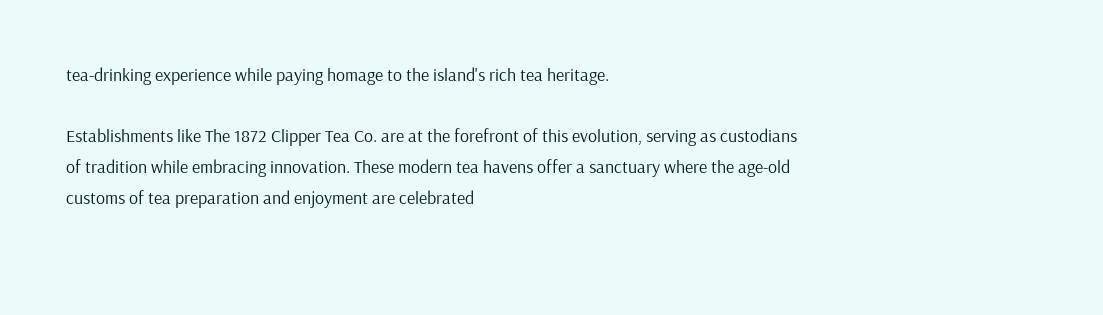tea-drinking experience while paying homage to the island's rich tea heritage.

Establishments like The 1872 Clipper Tea Co. are at the forefront of this evolution, serving as custodians of tradition while embracing innovation. These modern tea havens offer a sanctuary where the age-old customs of tea preparation and enjoyment are celebrated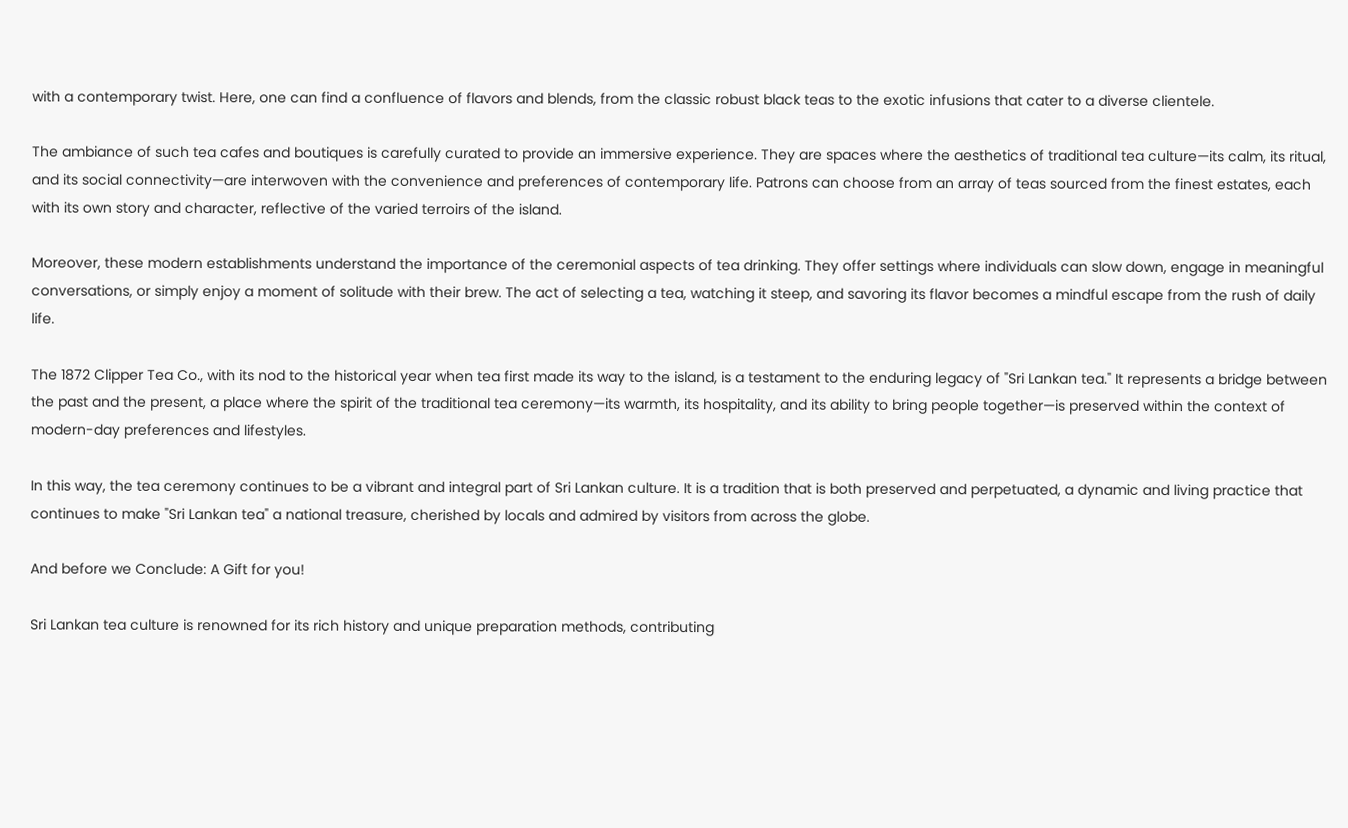with a contemporary twist. Here, one can find a confluence of flavors and blends, from the classic robust black teas to the exotic infusions that cater to a diverse clientele.

The ambiance of such tea cafes and boutiques is carefully curated to provide an immersive experience. They are spaces where the aesthetics of traditional tea culture—its calm, its ritual, and its social connectivity—are interwoven with the convenience and preferences of contemporary life. Patrons can choose from an array of teas sourced from the finest estates, each with its own story and character, reflective of the varied terroirs of the island.

Moreover, these modern establishments understand the importance of the ceremonial aspects of tea drinking. They offer settings where individuals can slow down, engage in meaningful conversations, or simply enjoy a moment of solitude with their brew. The act of selecting a tea, watching it steep, and savoring its flavor becomes a mindful escape from the rush of daily life.

The 1872 Clipper Tea Co., with its nod to the historical year when tea first made its way to the island, is a testament to the enduring legacy of "Sri Lankan tea." It represents a bridge between the past and the present, a place where the spirit of the traditional tea ceremony—its warmth, its hospitality, and its ability to bring people together—is preserved within the context of modern-day preferences and lifestyles.

In this way, the tea ceremony continues to be a vibrant and integral part of Sri Lankan culture. It is a tradition that is both preserved and perpetuated, a dynamic and living practice that continues to make "Sri Lankan tea" a national treasure, cherished by locals and admired by visitors from across the globe.

And before we Conclude: A Gift for you!

Sri Lankan tea culture is renowned for its rich history and unique preparation methods, contributing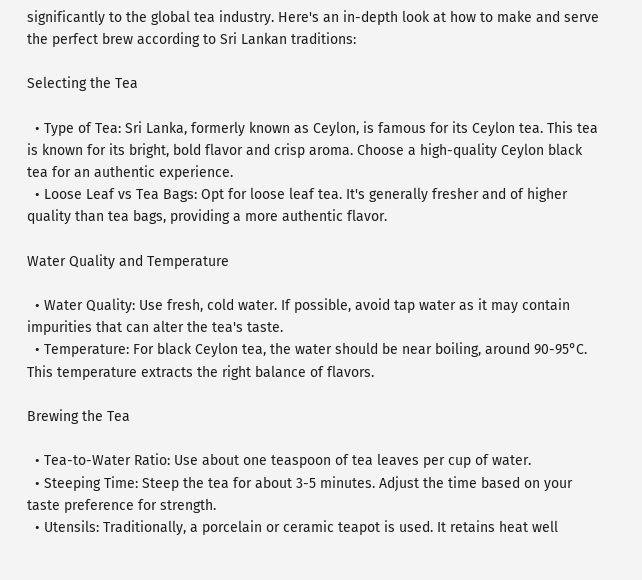significantly to the global tea industry. Here's an in-depth look at how to make and serve the perfect brew according to Sri Lankan traditions:

Selecting the Tea

  • Type of Tea: Sri Lanka, formerly known as Ceylon, is famous for its Ceylon tea. This tea is known for its bright, bold flavor and crisp aroma. Choose a high-quality Ceylon black tea for an authentic experience.
  • Loose Leaf vs Tea Bags: Opt for loose leaf tea. It's generally fresher and of higher quality than tea bags, providing a more authentic flavor.

Water Quality and Temperature

  • Water Quality: Use fresh, cold water. If possible, avoid tap water as it may contain impurities that can alter the tea's taste.
  • Temperature: For black Ceylon tea, the water should be near boiling, around 90-95°C. This temperature extracts the right balance of flavors.

Brewing the Tea

  • Tea-to-Water Ratio: Use about one teaspoon of tea leaves per cup of water.
  • Steeping Time: Steep the tea for about 3-5 minutes. Adjust the time based on your taste preference for strength.
  • Utensils: Traditionally, a porcelain or ceramic teapot is used. It retains heat well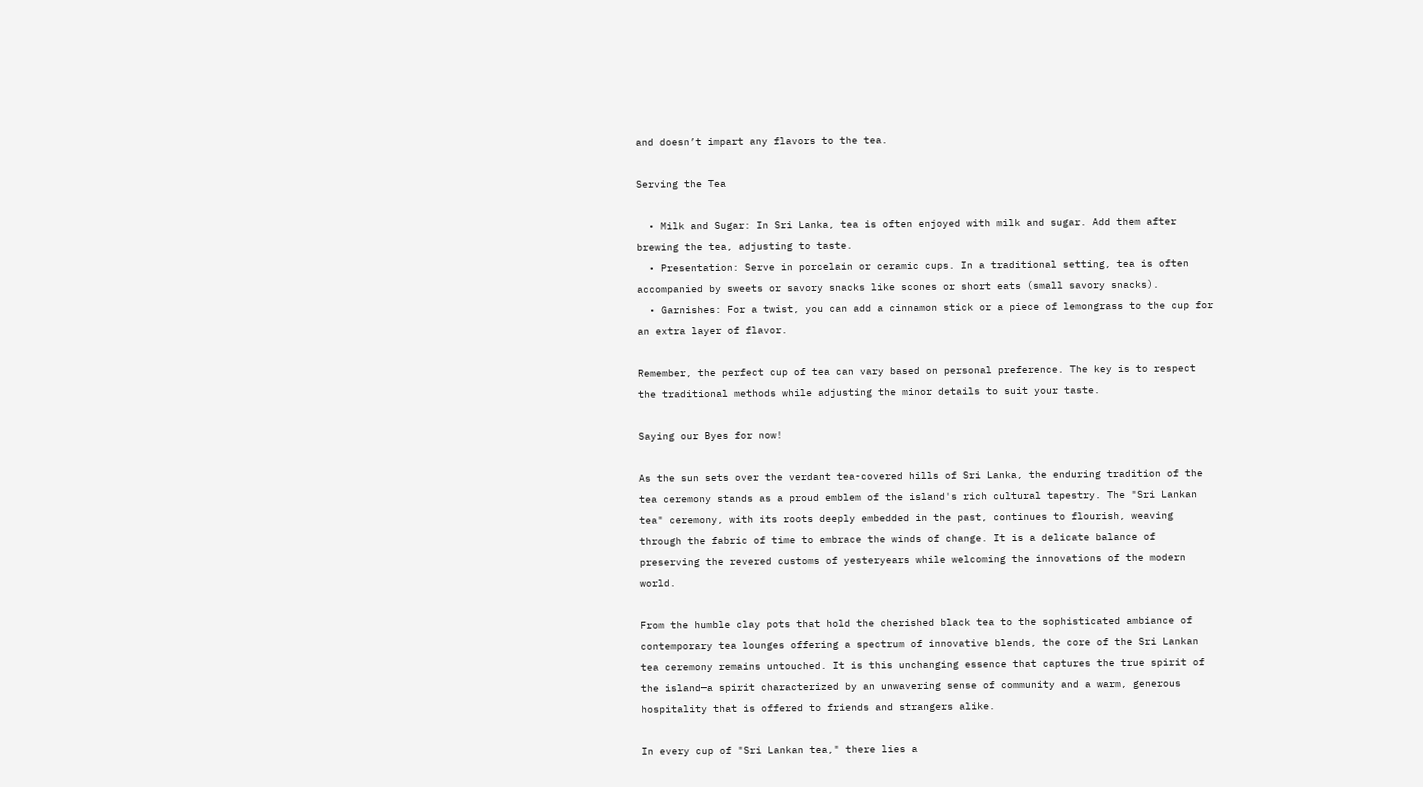and doesn’t impart any flavors to the tea.

Serving the Tea

  • Milk and Sugar: In Sri Lanka, tea is often enjoyed with milk and sugar. Add them after brewing the tea, adjusting to taste.
  • Presentation: Serve in porcelain or ceramic cups. In a traditional setting, tea is often accompanied by sweets or savory snacks like scones or short eats (small savory snacks).
  • Garnishes: For a twist, you can add a cinnamon stick or a piece of lemongrass to the cup for an extra layer of flavor.

Remember, the perfect cup of tea can vary based on personal preference. The key is to respect the traditional methods while adjusting the minor details to suit your taste.

Saying our Byes for now!

As the sun sets over the verdant tea-covered hills of Sri Lanka, the enduring tradition of the tea ceremony stands as a proud emblem of the island's rich cultural tapestry. The "Sri Lankan tea" ceremony, with its roots deeply embedded in the past, continues to flourish, weaving through the fabric of time to embrace the winds of change. It is a delicate balance of preserving the revered customs of yesteryears while welcoming the innovations of the modern world.

From the humble clay pots that hold the cherished black tea to the sophisticated ambiance of contemporary tea lounges offering a spectrum of innovative blends, the core of the Sri Lankan tea ceremony remains untouched. It is this unchanging essence that captures the true spirit of the island—a spirit characterized by an unwavering sense of community and a warm, generous hospitality that is offered to friends and strangers alike.

In every cup of "Sri Lankan tea," there lies a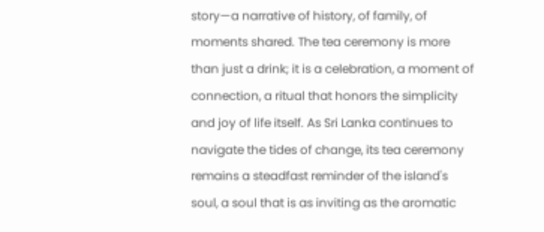story—a narrative of history, of family, of moments shared. The tea ceremony is more than just a drink; it is a celebration, a moment of connection, a ritual that honors the simplicity and joy of life itself. As Sri Lanka continues to navigate the tides of change, its tea ceremony remains a steadfast reminder of the island's soul, a soul that is as inviting as the aromatic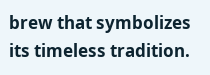brew that symbolizes its timeless tradition.